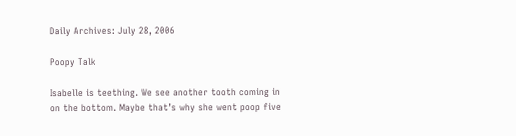Daily Archives: July 28, 2006

Poopy Talk

Isabelle is teething. We see another tooth coming in on the bottom. Maybe that’s why she went poop five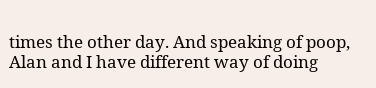times the other day. And speaking of poop, Alan and I have different way of doing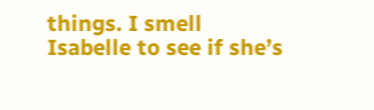things. I smell Isabelle to see if she’s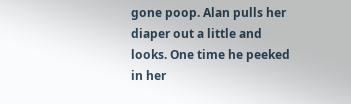gone poop. Alan pulls her diaper out a little and looks. One time he peeked in her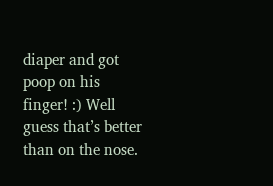diaper and got poop on his finger! :) Well guess that’s better than on the nose.